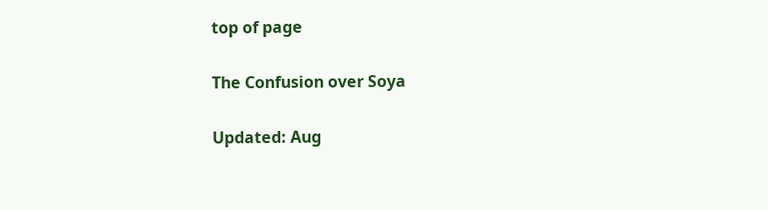top of page

The Confusion over Soya

Updated: Aug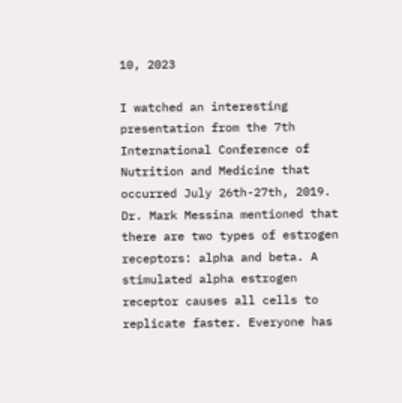10, 2023

I watched an interesting presentation from the 7th International Conference of Nutrition and Medicine that occurred July 26th-27th, 2019. Dr. Mark Messina mentioned that there are two types of estrogen receptors: alpha and beta. A stimulated alpha estrogen receptor causes all cells to replicate faster. Everyone has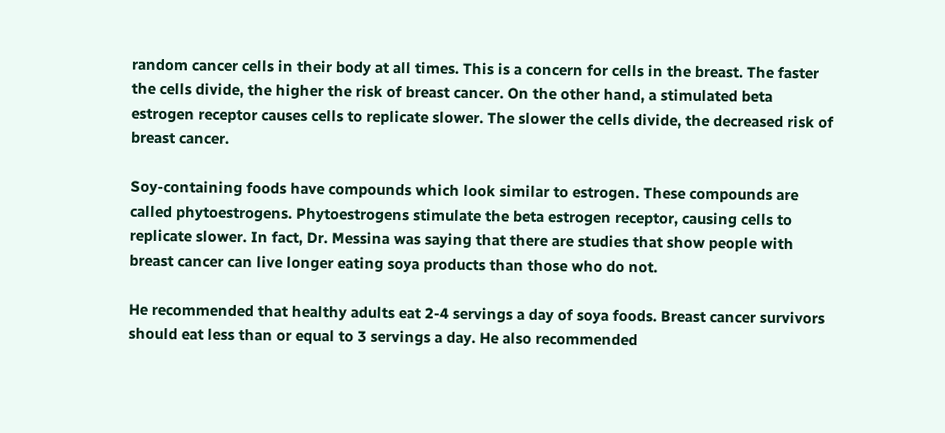random cancer cells in their body at all times. This is a concern for cells in the breast. The faster the cells divide, the higher the risk of breast cancer. On the other hand, a stimulated beta estrogen receptor causes cells to replicate slower. The slower the cells divide, the decreased risk of breast cancer.

Soy-containing foods have compounds which look similar to estrogen. These compounds are called phytoestrogens. Phytoestrogens stimulate the beta estrogen receptor, causing cells to replicate slower. In fact, Dr. Messina was saying that there are studies that show people with breast cancer can live longer eating soya products than those who do not.

He recommended that healthy adults eat 2-4 servings a day of soya foods. Breast cancer survivors should eat less than or equal to 3 servings a day. He also recommended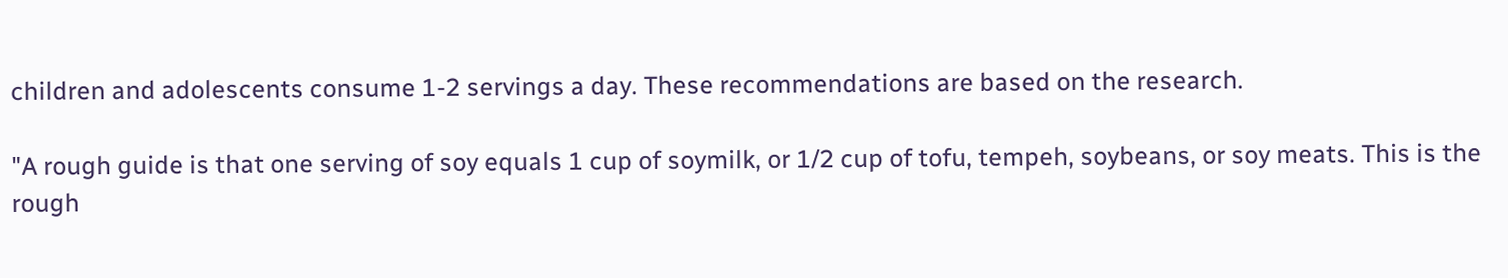children and adolescents consume 1-2 servings a day. These recommendations are based on the research.

"A rough guide is that one serving of soy equals 1 cup of soymilk, or 1/2 cup of tofu, tempeh, soybeans, or soy meats. This is the rough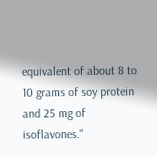equivalent of about 8 to 10 grams of soy protein and 25 mg of isoflavones."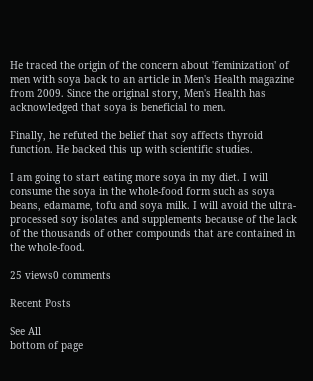He traced the origin of the concern about 'feminization' of men with soya back to an article in Men's Health magazine from 2009. Since the original story, Men's Health has acknowledged that soya is beneficial to men.

Finally, he refuted the belief that soy affects thyroid function. He backed this up with scientific studies.

I am going to start eating more soya in my diet. I will consume the soya in the whole-food form such as soya beans, edamame, tofu and soya milk. I will avoid the ultra-processed soy isolates and supplements because of the lack of the thousands of other compounds that are contained in the whole-food.

25 views0 comments

Recent Posts

See All
bottom of page